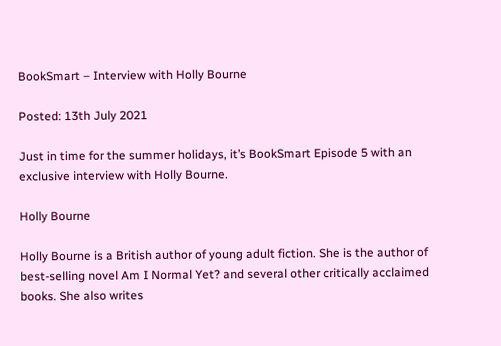BookSmart – Interview with Holly Bourne

Posted: 13th July 2021

Just in time for the summer holidays, it’s BookSmart Episode 5 with an exclusive interview with Holly Bourne.

Holly Bourne

Holly Bourne is a British author of young adult fiction. She is the author of best-selling novel Am I Normal Yet? and several other critically acclaimed books. She also writes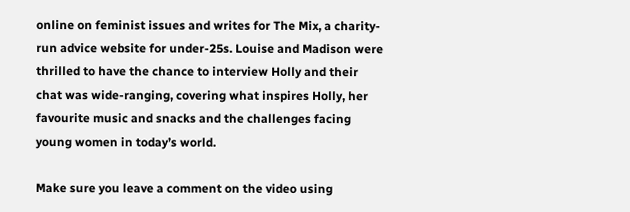online on feminist issues and writes for The Mix, a charity-run advice website for under-25s. Louise and Madison were thrilled to have the chance to interview Holly and their chat was wide-ranging, covering what inspires Holly, her favourite music and snacks and the challenges facing young women in today’s world.

Make sure you leave a comment on the video using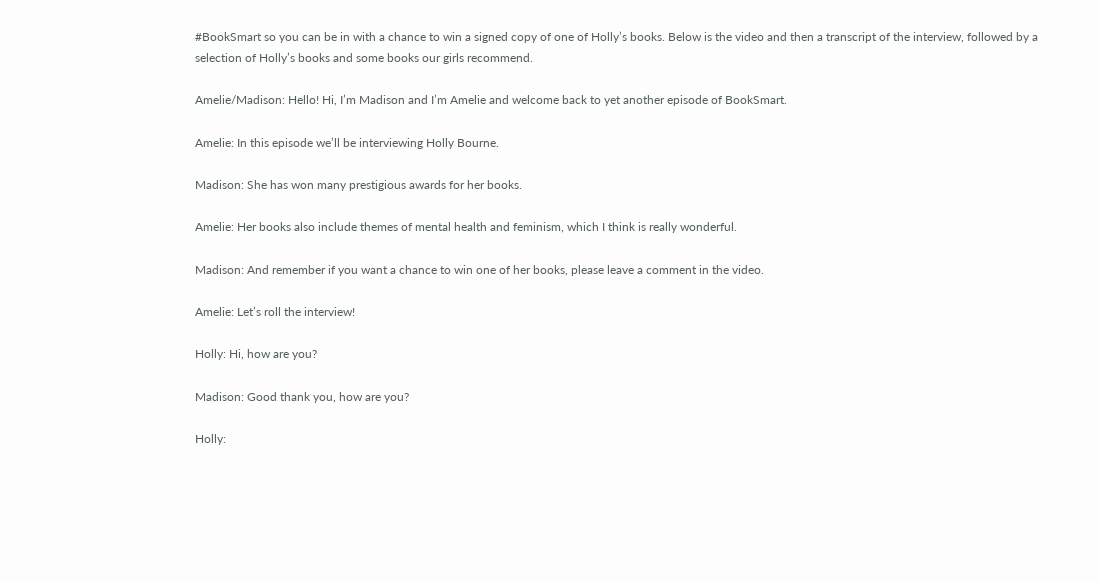#BookSmart so you can be in with a chance to win a signed copy of one of Holly’s books. Below is the video and then a transcript of the interview, followed by a selection of Holly’s books and some books our girls recommend.

Amelie/Madison: Hello! Hi, I’m Madison and I’m Amelie and welcome back to yet another episode of BookSmart.

Amelie: In this episode we’ll be interviewing Holly Bourne.

Madison: She has won many prestigious awards for her books.

Amelie: Her books also include themes of mental health and feminism, which I think is really wonderful.

Madison: And remember if you want a chance to win one of her books, please leave a comment in the video.

Amelie: Let’s roll the interview!

Holly: Hi, how are you?

Madison: Good thank you, how are you?

Holly: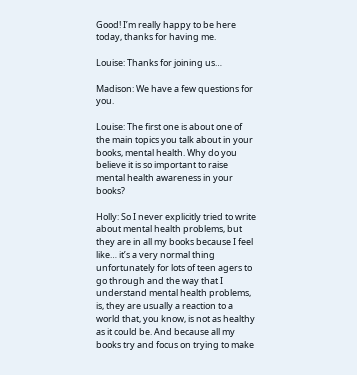Good! I’m really happy to be here today, thanks for having me.

Louise: Thanks for joining us…

Madison: We have a few questions for you.

Louise: The first one is about one of the main topics you talk about in your books, mental health. Why do you believe it is so important to raise mental health awareness in your books?

Holly: So I never explicitly tried to write about mental health problems, but they are in all my books because I feel like… it’s a very normal thing unfortunately for lots of teen agers to go through and the way that I understand mental health problems, is, they are usually a reaction to a world that, you know, is not as healthy as it could be. And because all my books try and focus on trying to make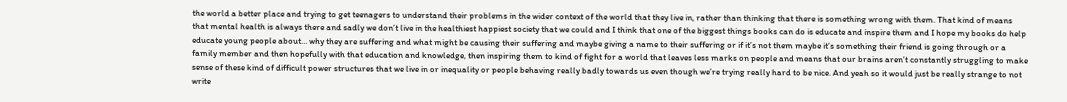the world a better place and trying to get teenagers to understand their problems in the wider context of the world that they live in, rather than thinking that there is something wrong with them. That kind of means that mental health is always there and sadly we don’t live in the healthiest happiest society that we could and I think that one of the biggest things books can do is educate and inspire them and I hope my books do help educate young people about… why they are suffering and what might be causing their suffering and maybe giving a name to their suffering or if it’s not them maybe it’s something their friend is going through or a family member and then hopefully with that education and knowledge, then inspiring them to kind of fight for a world that leaves less marks on people and means that our brains aren’t constantly struggling to make sense of these kind of difficult power structures that we live in or inequality or people behaving really badly towards us even though we’re trying really hard to be nice. And yeah so it would just be really strange to not write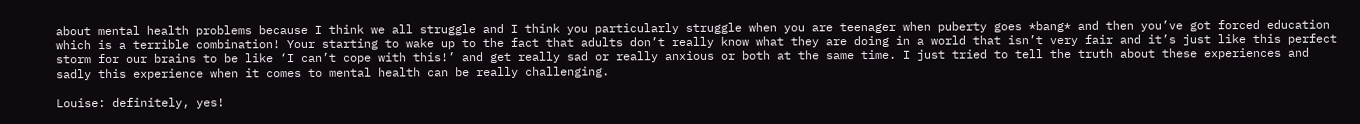about mental health problems because I think we all struggle and I think you particularly struggle when you are teenager when puberty goes *bang* and then you’ve got forced education which is a terrible combination! Your starting to wake up to the fact that adults don’t really know what they are doing in a world that isn’t very fair and it’s just like this perfect storm for our brains to be like ‘I can’t cope with this!’ and get really sad or really anxious or both at the same time. I just tried to tell the truth about these experiences and sadly this experience when it comes to mental health can be really challenging.

Louise: definitely, yes!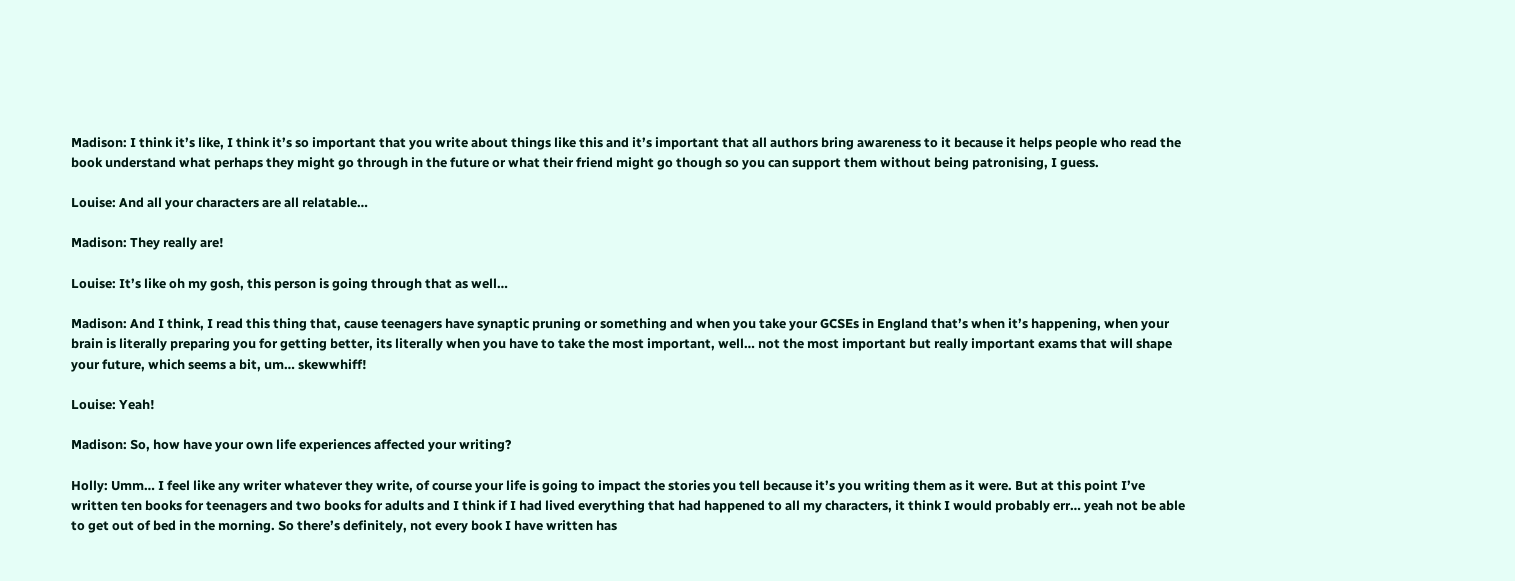Madison: I think it’s like, I think it’s so important that you write about things like this and it’s important that all authors bring awareness to it because it helps people who read the book understand what perhaps they might go through in the future or what their friend might go though so you can support them without being patronising, I guess.

Louise: And all your characters are all relatable…

Madison: They really are!

Louise: It’s like oh my gosh, this person is going through that as well…

Madison: And I think, I read this thing that, cause teenagers have synaptic pruning or something and when you take your GCSEs in England that’s when it’s happening, when your brain is literally preparing you for getting better, its literally when you have to take the most important, well… not the most important but really important exams that will shape your future, which seems a bit, um… skewwhiff!

Louise: Yeah!

Madison: So, how have your own life experiences affected your writing?

Holly: Umm… I feel like any writer whatever they write, of course your life is going to impact the stories you tell because it’s you writing them as it were. But at this point I’ve written ten books for teenagers and two books for adults and I think if I had lived everything that had happened to all my characters, it think I would probably err… yeah not be able to get out of bed in the morning. So there’s definitely, not every book I have written has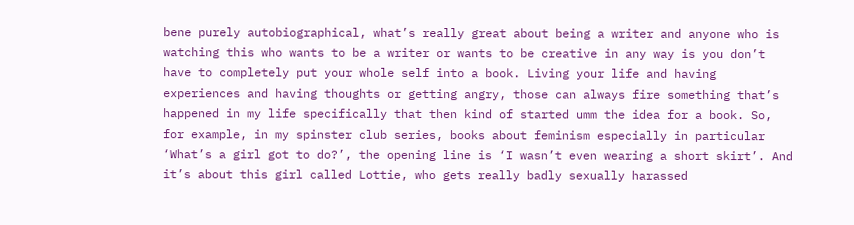bene purely autobiographical, what’s really great about being a writer and anyone who is watching this who wants to be a writer or wants to be creative in any way is you don’t have to completely put your whole self into a book. Living your life and having experiences and having thoughts or getting angry, those can always fire something that’s happened in my life specifically that then kind of started umm the idea for a book. So, for example, in my spinster club series, books about feminism especially in particular ‘What’s a girl got to do?’, the opening line is ‘I wasn’t even wearing a short skirt’. And it’s about this girl called Lottie, who gets really badly sexually harassed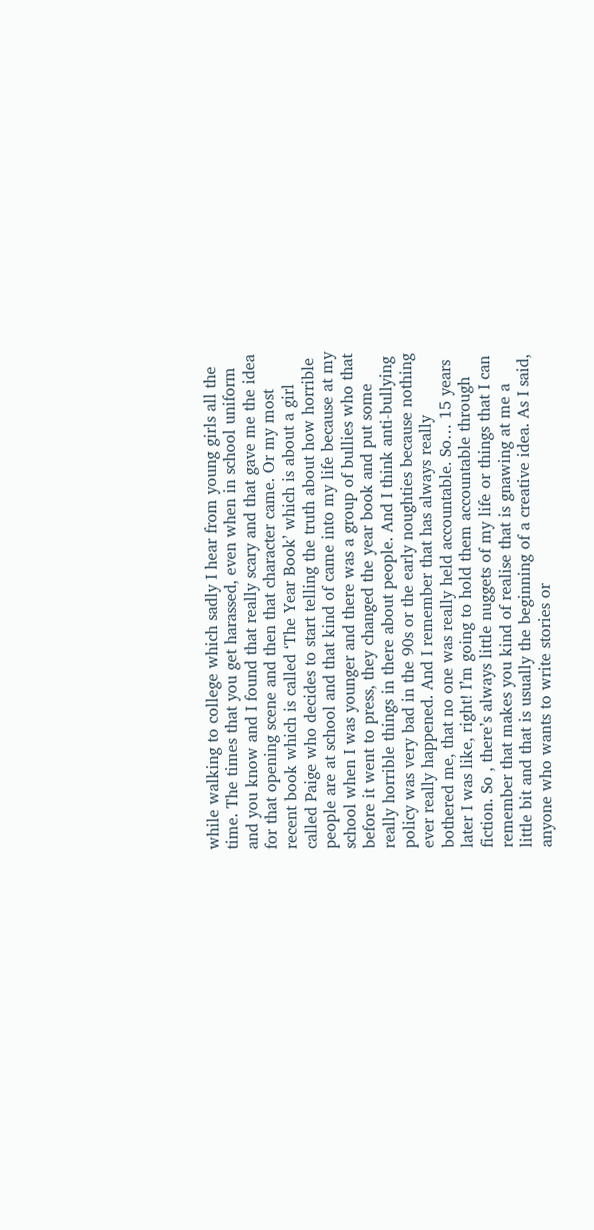while walking to college which sadly I hear from young girls all the time. The times that you get harassed, even when in school uniform and you know and I found that really scary and that gave me the idea for that opening scene and then that character came. Or my most recent book which is called ‘The Year Book’ which is about a girl called Paige who decides to start telling the truth about how horrible people are at school and that kind of came into my life because at my school when I was younger and there was a group of bullies who that before it went to press, they changed the year book and put some really horrible things in there about people. And I think anti-bullying policy was very bad in the 90s or the early noughties because nothing ever really happened. And I remember that has always really bothered me, that no one was really held accountable. So… 15 years later I was like, right! I’m going to hold them accountable through fiction. So , there’s always little nuggets of my life or things that I can remember that makes you kind of realise that is gnawing at me a little bit and that is usually the beginning of a creative idea. As I said, anyone who wants to write stories or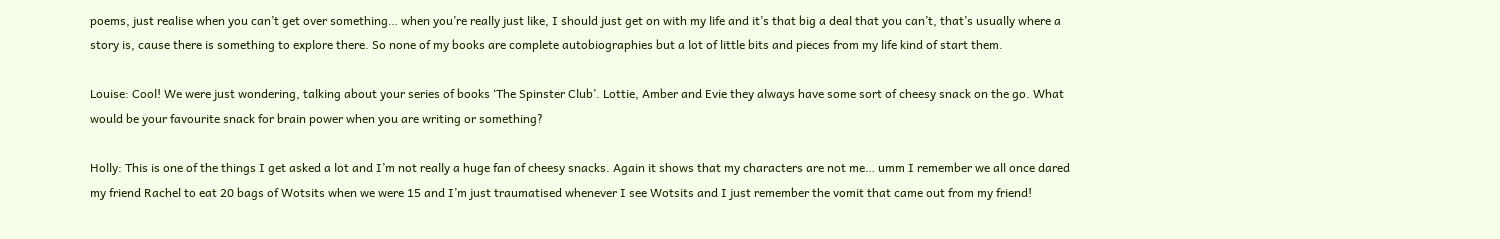poems, just realise when you can’t get over something… when you’re really just like, I should just get on with my life and it’s that big a deal that you can’t, that’s usually where a story is, cause there is something to explore there. So none of my books are complete autobiographies but a lot of little bits and pieces from my life kind of start them.

Louise: Cool! We were just wondering, talking about your series of books ‘The Spinster Club’. Lottie, Amber and Evie they always have some sort of cheesy snack on the go. What would be your favourite snack for brain power when you are writing or something?

Holly: This is one of the things I get asked a lot and I’m not really a huge fan of cheesy snacks. Again it shows that my characters are not me… umm I remember we all once dared my friend Rachel to eat 20 bags of Wotsits when we were 15 and I’m just traumatised whenever I see Wotsits and I just remember the vomit that came out from my friend!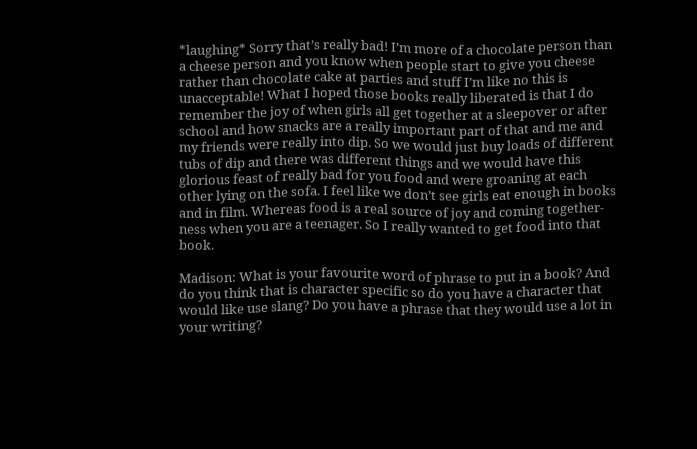*laughing* Sorry that’s really bad! I’m more of a chocolate person than a cheese person and you know when people start to give you cheese rather than chocolate cake at parties and stuff I’m like no this is unacceptable! What I hoped those books really liberated is that I do remember the joy of when girls all get together at a sleepover or after school and how snacks are a really important part of that and me and my friends were really into dip. So we would just buy loads of different tubs of dip and there was different things and we would have this glorious feast of really bad for you food and were groaning at each other lying on the sofa. I feel like we don’t see girls eat enough in books and in film. Whereas food is a real source of joy and coming together-ness when you are a teenager. So I really wanted to get food into that book.

Madison: What is your favourite word of phrase to put in a book? And do you think that is character specific so do you have a character that would like use slang? Do you have a phrase that they would use a lot in your writing?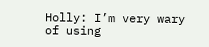Holly: I’m very wary of using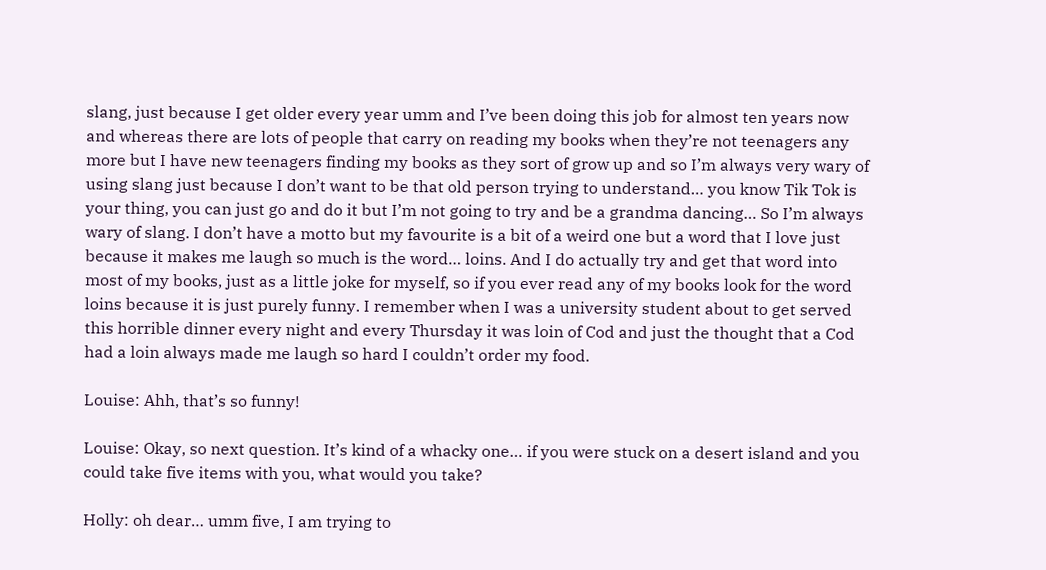slang, just because I get older every year umm and I’ve been doing this job for almost ten years now and whereas there are lots of people that carry on reading my books when they’re not teenagers any more but I have new teenagers finding my books as they sort of grow up and so I’m always very wary of using slang just because I don’t want to be that old person trying to understand… you know Tik Tok is your thing, you can just go and do it but I’m not going to try and be a grandma dancing… So I’m always wary of slang. I don’t have a motto but my favourite is a bit of a weird one but a word that I love just because it makes me laugh so much is the word… loins. And I do actually try and get that word into most of my books, just as a little joke for myself, so if you ever read any of my books look for the word loins because it is just purely funny. I remember when I was a university student about to get served this horrible dinner every night and every Thursday it was loin of Cod and just the thought that a Cod had a loin always made me laugh so hard I couldn’t order my food.

Louise: Ahh, that’s so funny!

Louise: Okay, so next question. It’s kind of a whacky one… if you were stuck on a desert island and you could take five items with you, what would you take?

Holly: oh dear… umm five, I am trying to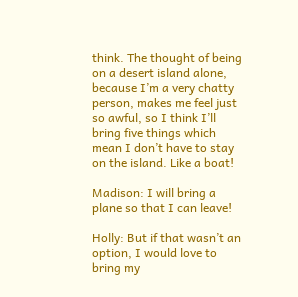think. The thought of being on a desert island alone, because I’m a very chatty person, makes me feel just so awful, so I think I’ll bring five things which mean I don’t have to stay on the island. Like a boat!

Madison: I will bring a plane so that I can leave!

Holly: But if that wasn’t an option, I would love to bring my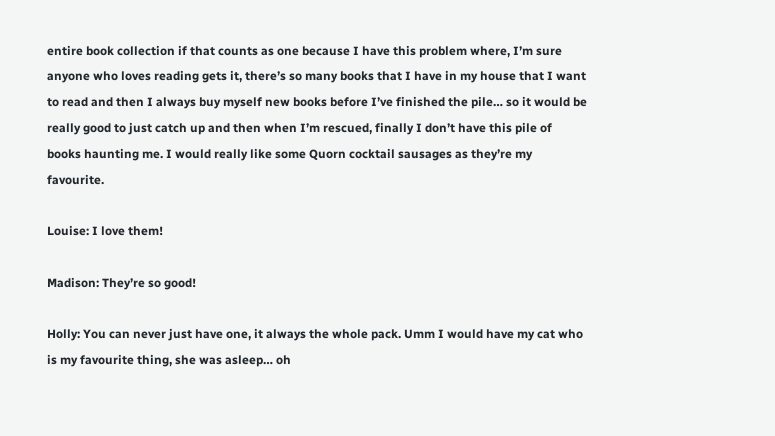entire book collection if that counts as one because I have this problem where, I’m sure anyone who loves reading gets it, there’s so many books that I have in my house that I want to read and then I always buy myself new books before I’ve finished the pile… so it would be really good to just catch up and then when I’m rescued, finally I don’t have this pile of books haunting me. I would really like some Quorn cocktail sausages as they’re my favourite.

Louise: I love them!

Madison: They’re so good!

Holly: You can never just have one, it always the whole pack. Umm I would have my cat who is my favourite thing, she was asleep… oh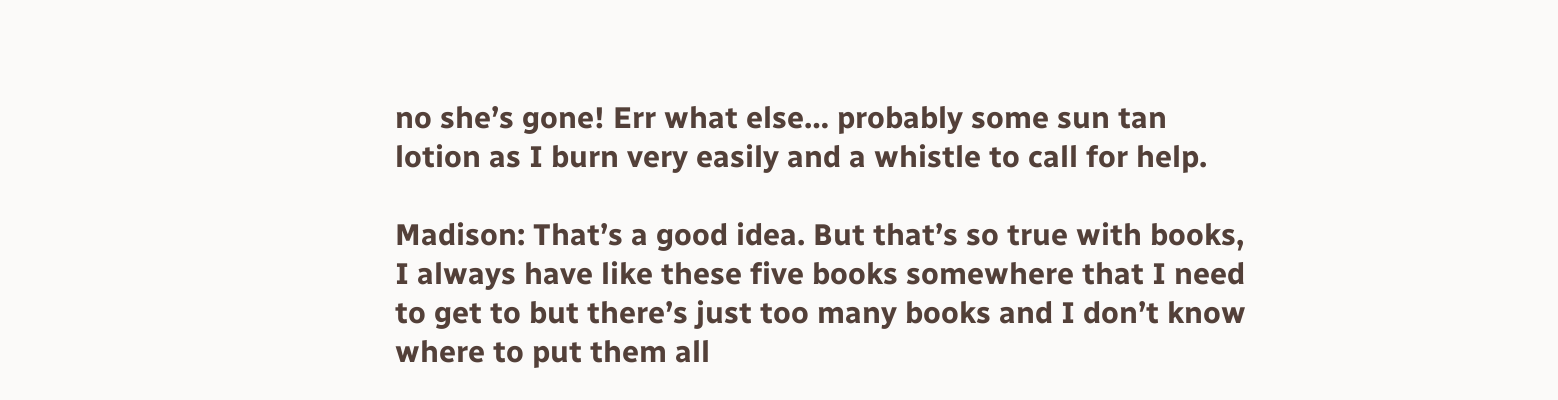no she’s gone! Err what else… probably some sun tan lotion as I burn very easily and a whistle to call for help.

Madison: That’s a good idea. But that’s so true with books, I always have like these five books somewhere that I need to get to but there’s just too many books and I don’t know where to put them all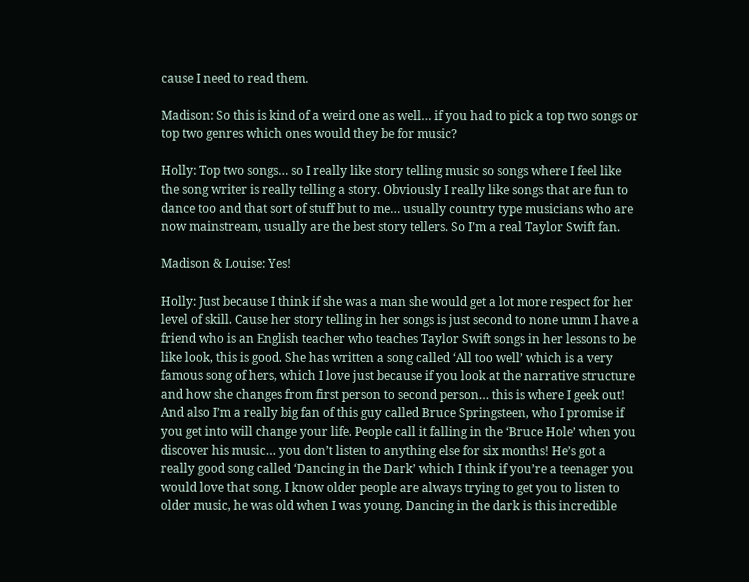cause I need to read them.

Madison: So this is kind of a weird one as well… if you had to pick a top two songs or top two genres which ones would they be for music?

Holly: Top two songs… so I really like story telling music so songs where I feel like the song writer is really telling a story. Obviously I really like songs that are fun to dance too and that sort of stuff but to me… usually country type musicians who are now mainstream, usually are the best story tellers. So I’m a real Taylor Swift fan.

Madison & Louise: Yes!

Holly: Just because I think if she was a man she would get a lot more respect for her level of skill. Cause her story telling in her songs is just second to none umm I have a friend who is an English teacher who teaches Taylor Swift songs in her lessons to be like look, this is good. She has written a song called ‘All too well’ which is a very famous song of hers, which I love just because if you look at the narrative structure and how she changes from first person to second person… this is where I geek out! And also I’m a really big fan of this guy called Bruce Springsteen, who I promise if you get into will change your life. People call it falling in the ‘Bruce Hole’ when you discover his music… you don’t listen to anything else for six months! He’s got a really good song called ‘Dancing in the Dark’ which I think if you’re a teenager you would love that song. I know older people are always trying to get you to listen to older music, he was old when I was young. Dancing in the dark is this incredible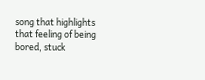song that highlights that feeling of being bored, stuck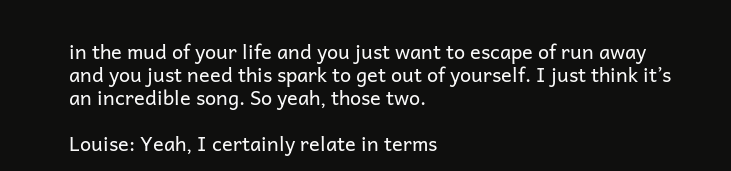in the mud of your life and you just want to escape of run away and you just need this spark to get out of yourself. I just think it’s an incredible song. So yeah, those two.

Louise: Yeah, I certainly relate in terms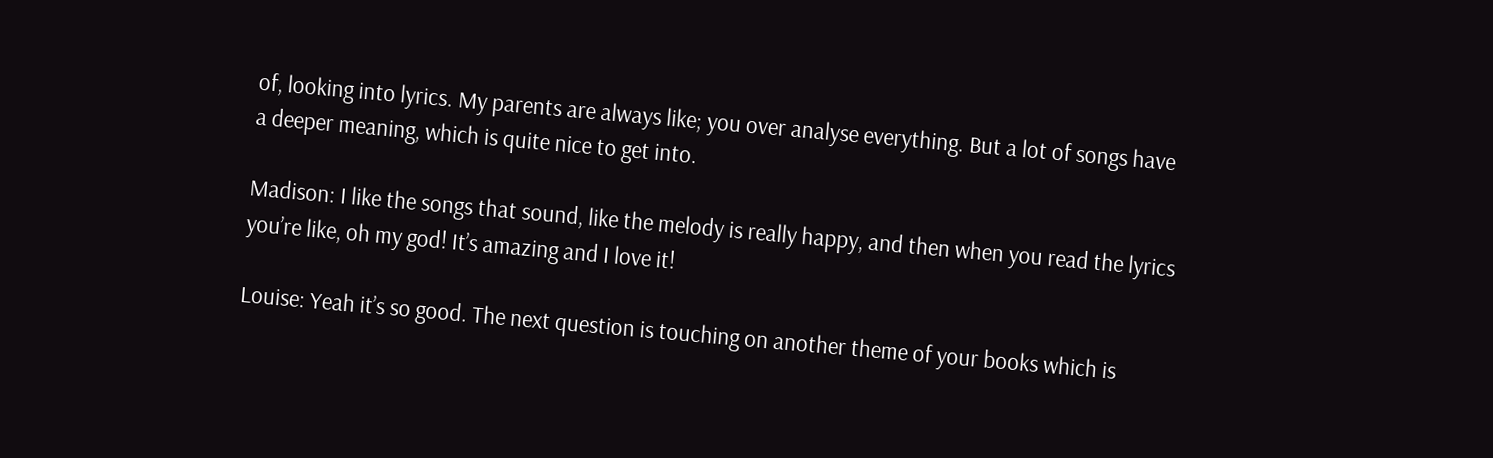of, looking into lyrics. My parents are always like; you over analyse everything. But a lot of songs have a deeper meaning, which is quite nice to get into.

Madison: I like the songs that sound, like the melody is really happy, and then when you read the lyrics you’re like, oh my god! It’s amazing and I love it!

Louise: Yeah it’s so good. The next question is touching on another theme of your books which is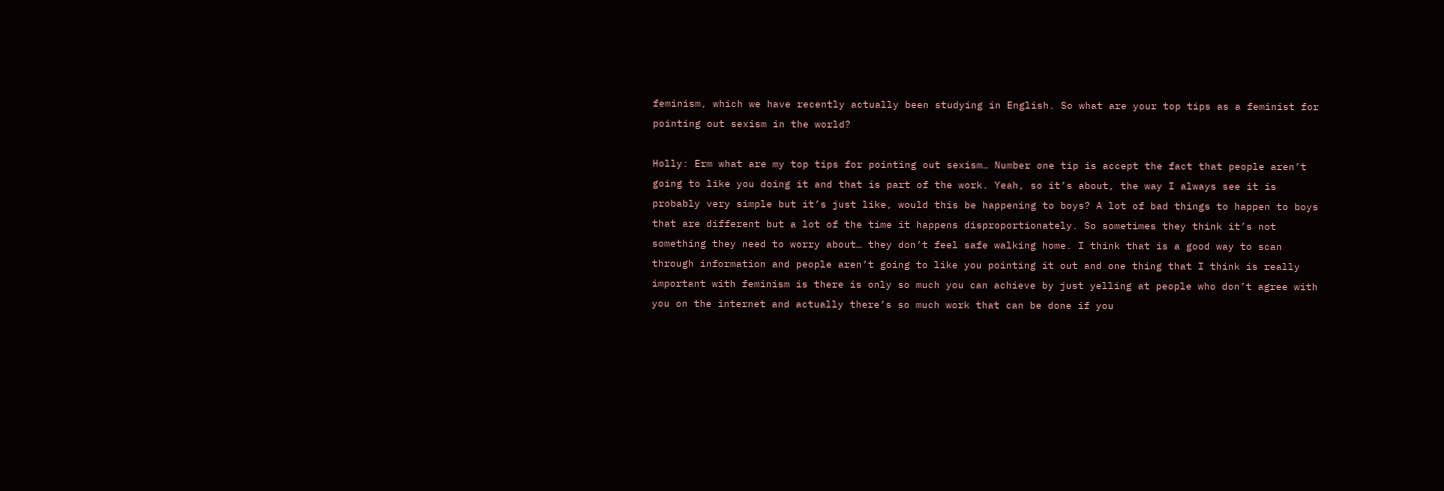feminism, which we have recently actually been studying in English. So what are your top tips as a feminist for pointing out sexism in the world?

Holly: Erm what are my top tips for pointing out sexism… Number one tip is accept the fact that people aren’t going to like you doing it and that is part of the work. Yeah, so it’s about, the way I always see it is probably very simple but it’s just like, would this be happening to boys? A lot of bad things to happen to boys that are different but a lot of the time it happens disproportionately. So sometimes they think it’s not something they need to worry about… they don’t feel safe walking home. I think that is a good way to scan through information and people aren’t going to like you pointing it out and one thing that I think is really important with feminism is there is only so much you can achieve by just yelling at people who don’t agree with you on the internet and actually there’s so much work that can be done if you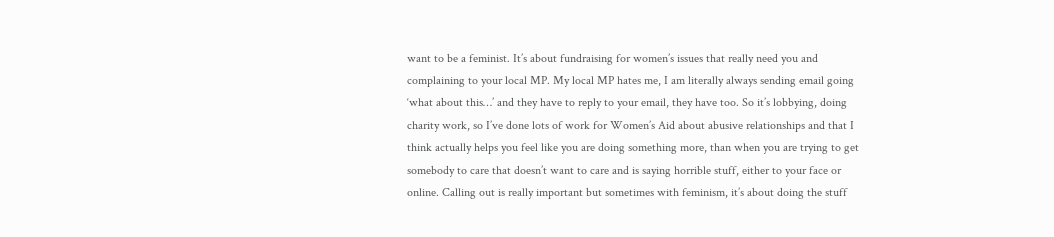want to be a feminist. It’s about fundraising for women’s issues that really need you and complaining to your local MP. My local MP hates me, I am literally always sending email going ‘what about this…’ and they have to reply to your email, they have too. So it’s lobbying, doing charity work, so I’ve done lots of work for Women’s Aid about abusive relationships and that I think actually helps you feel like you are doing something more, than when you are trying to get somebody to care that doesn’t want to care and is saying horrible stuff, either to your face or online. Calling out is really important but sometimes with feminism, it’s about doing the stuff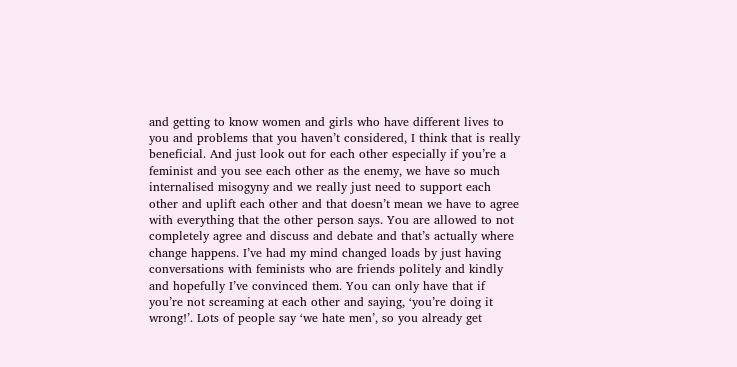and getting to know women and girls who have different lives to you and problems that you haven’t considered, I think that is really beneficial. And just look out for each other especially if you’re a feminist and you see each other as the enemy, we have so much internalised misogyny and we really just need to support each other and uplift each other and that doesn’t mean we have to agree with everything that the other person says. You are allowed to not completely agree and discuss and debate and that’s actually where change happens. I’ve had my mind changed loads by just having conversations with feminists who are friends politely and kindly and hopefully I’ve convinced them. You can only have that if you’re not screaming at each other and saying, ‘you’re doing it wrong!’. Lots of people say ‘we hate men’, so you already get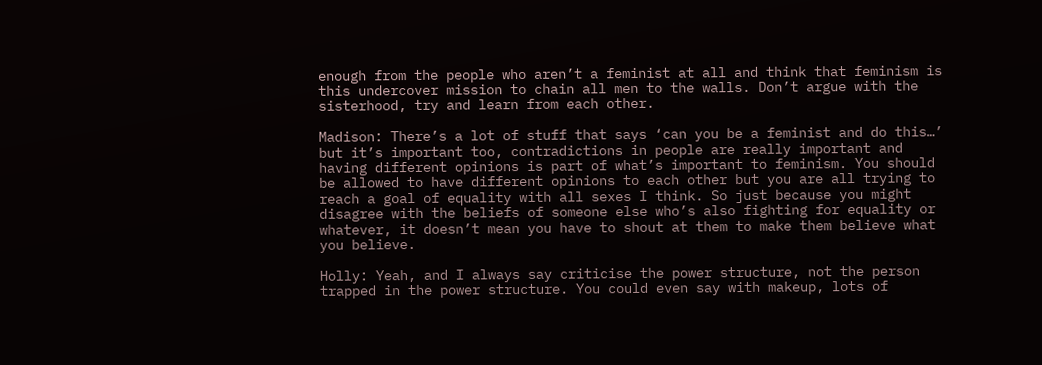enough from the people who aren’t a feminist at all and think that feminism is this undercover mission to chain all men to the walls. Don’t argue with the sisterhood, try and learn from each other.

Madison: There’s a lot of stuff that says ‘can you be a feminist and do this…’ but it’s important too, contradictions in people are really important and having different opinions is part of what’s important to feminism. You should be allowed to have different opinions to each other but you are all trying to reach a goal of equality with all sexes I think. So just because you might disagree with the beliefs of someone else who’s also fighting for equality or whatever, it doesn’t mean you have to shout at them to make them believe what you believe.

Holly: Yeah, and I always say criticise the power structure, not the person trapped in the power structure. You could even say with makeup, lots of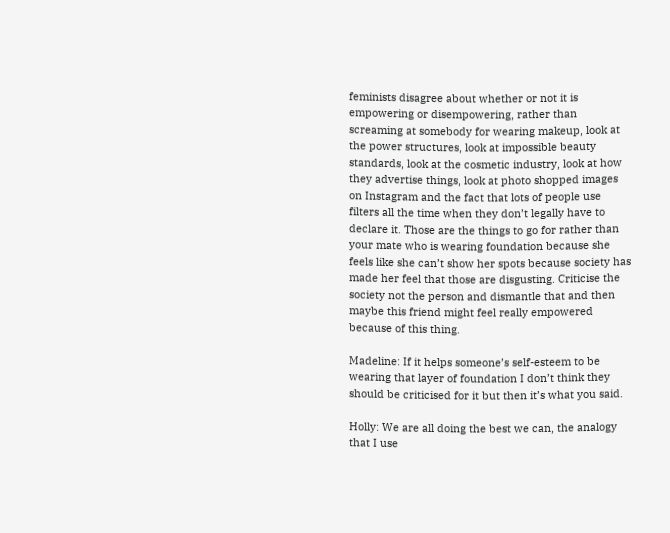feminists disagree about whether or not it is empowering or disempowering, rather than screaming at somebody for wearing makeup, look at the power structures, look at impossible beauty standards, look at the cosmetic industry, look at how they advertise things, look at photo shopped images on Instagram and the fact that lots of people use filters all the time when they don’t legally have to declare it. Those are the things to go for rather than your mate who is wearing foundation because she feels like she can’t show her spots because society has made her feel that those are disgusting. Criticise the society not the person and dismantle that and then maybe this friend might feel really empowered because of this thing.

Madeline: If it helps someone’s self-esteem to be wearing that layer of foundation I don’t think they should be criticised for it but then it’s what you said.

Holly: We are all doing the best we can, the analogy that I use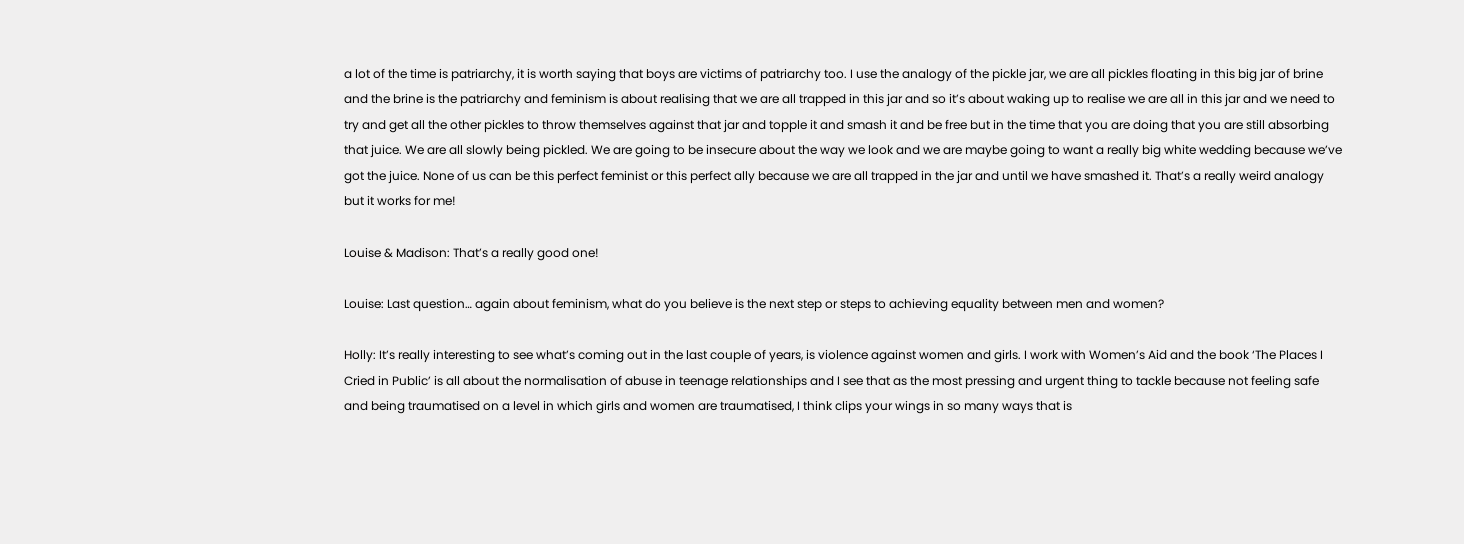a lot of the time is patriarchy, it is worth saying that boys are victims of patriarchy too. I use the analogy of the pickle jar, we are all pickles floating in this big jar of brine and the brine is the patriarchy and feminism is about realising that we are all trapped in this jar and so it’s about waking up to realise we are all in this jar and we need to try and get all the other pickles to throw themselves against that jar and topple it and smash it and be free but in the time that you are doing that you are still absorbing that juice. We are all slowly being pickled. We are going to be insecure about the way we look and we are maybe going to want a really big white wedding because we’ve got the juice. None of us can be this perfect feminist or this perfect ally because we are all trapped in the jar and until we have smashed it. That’s a really weird analogy but it works for me!

Louise & Madison: That’s a really good one!

Louise: Last question… again about feminism, what do you believe is the next step or steps to achieving equality between men and women?

Holly: It’s really interesting to see what’s coming out in the last couple of years, is violence against women and girls. I work with Women’s Aid and the book ‘The Places I Cried in Public’ is all about the normalisation of abuse in teenage relationships and I see that as the most pressing and urgent thing to tackle because not feeling safe and being traumatised on a level in which girls and women are traumatised, I think clips your wings in so many ways that is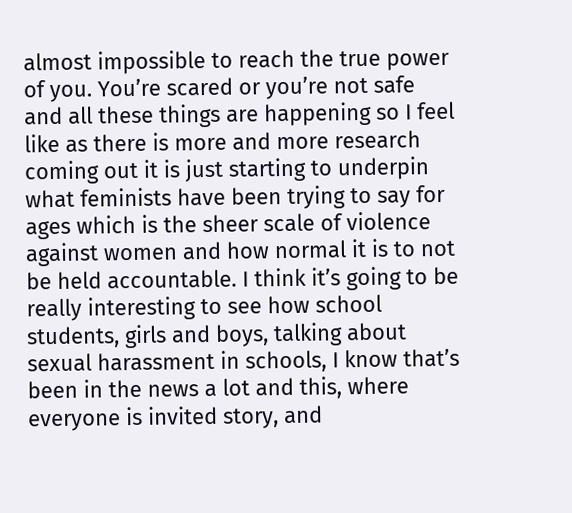almost impossible to reach the true power of you. You’re scared or you’re not safe and all these things are happening so I feel like as there is more and more research coming out it is just starting to underpin what feminists have been trying to say for ages which is the sheer scale of violence against women and how normal it is to not be held accountable. I think it’s going to be really interesting to see how school students, girls and boys, talking about sexual harassment in schools, I know that’s been in the news a lot and this, where everyone is invited story, and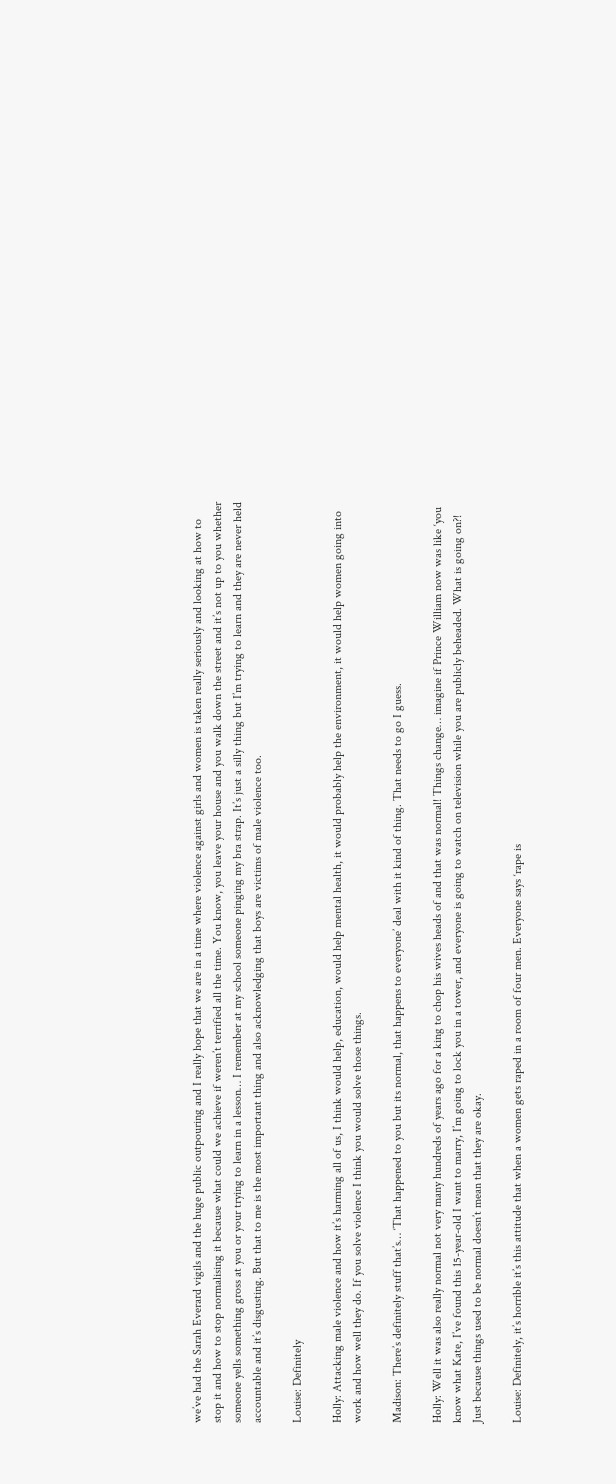we’ve had the Sarah Everard vigils and the huge public outpouring and I really hope that we are in a time where violence against girls and women is taken really seriously and looking at how to stop it and how to stop normalising it because what could we achieve if weren’t terrified all the time. You know, you leave your house and you walk down the street and it’s not up to you whether someone yells something gross at you or your trying to learn in a lesson… I remember at my school someone pinging my bra strap. It’s just a silly thing but I’m trying to learn and they are never held accountable and it’s disgusting. But that to me is the most important thing and also acknowledging that boys are victims of male violence too.

Louise: Definitely

Holly: Attacking male violence and how it’s harming all of us, I think would help, education, would help mental health, it would probably help the environment, it would help women going into work and how well they do. If you solve violence I think you would solve those things.

Madison: There’s definitely stuff that’s… ‘That happened to you but its normal, that happens to everyone’ deal with it kind of thing. That needs to go I guess.

Holly: Well it was also really normal not very many hundreds of years ago for a king to chop his wives heads of and that was normal! Things change… imagine if Prince William now was like ‘you know what Kate, I’ve found this 15-year-old I want to marry, I’m going to lock you in a tower, and everyone is going to watch on television while you are publicly beheaded. What is going on?! Just because things used to be normal doesn’t mean that they are okay.

Louise: Definitely, it’s horrible it’s this attitude that when a women gets raped in a room of four men. Everyone says ‘rape is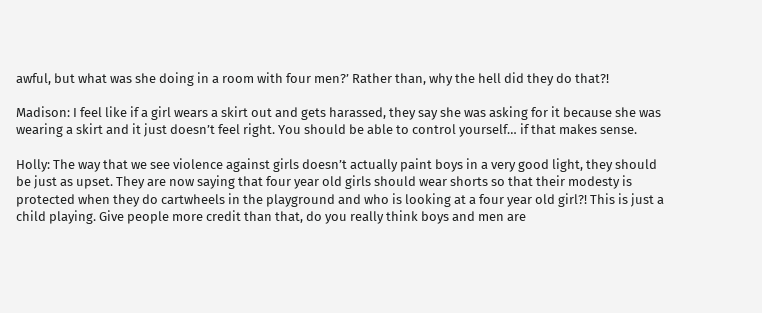awful, but what was she doing in a room with four men?’ Rather than, why the hell did they do that?!

Madison: I feel like if a girl wears a skirt out and gets harassed, they say she was asking for it because she was wearing a skirt and it just doesn’t feel right. You should be able to control yourself… if that makes sense.

Holly: The way that we see violence against girls doesn’t actually paint boys in a very good light, they should be just as upset. They are now saying that four year old girls should wear shorts so that their modesty is protected when they do cartwheels in the playground and who is looking at a four year old girl?! This is just a child playing. Give people more credit than that, do you really think boys and men are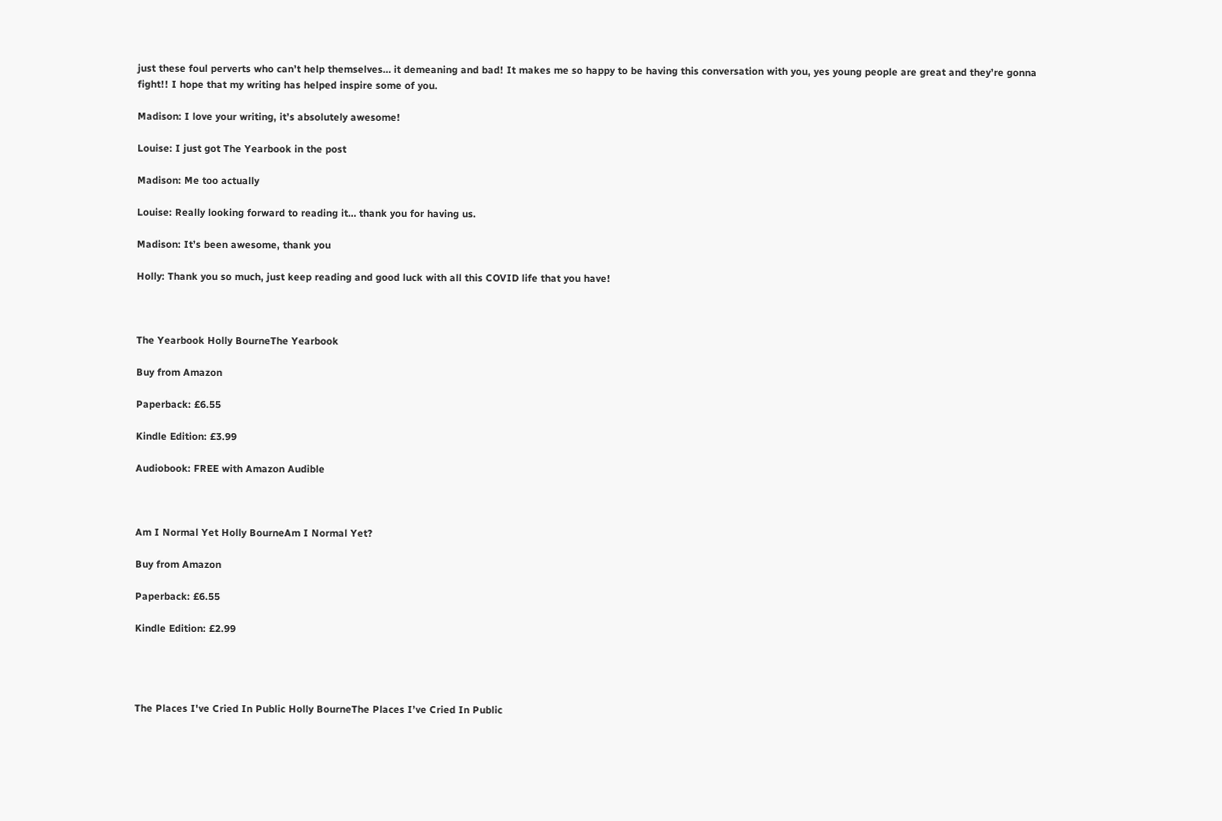just these foul perverts who can’t help themselves… it demeaning and bad! It makes me so happy to be having this conversation with you, yes young people are great and they’re gonna fight!! I hope that my writing has helped inspire some of you.

Madison: I love your writing, it’s absolutely awesome!

Louise: I just got The Yearbook in the post

Madison: Me too actually

Louise: Really looking forward to reading it… thank you for having us.

Madison: It’s been awesome, thank you

Holly: Thank you so much, just keep reading and good luck with all this COVID life that you have!



The Yearbook Holly BourneThe Yearbook

Buy from Amazon

Paperback: £6.55

Kindle Edition: £3.99

Audiobook: FREE with Amazon Audible



Am I Normal Yet Holly BourneAm I Normal Yet?

Buy from Amazon

Paperback: £6.55

Kindle Edition: £2.99




The Places I've Cried In Public Holly BourneThe Places I’ve Cried In Public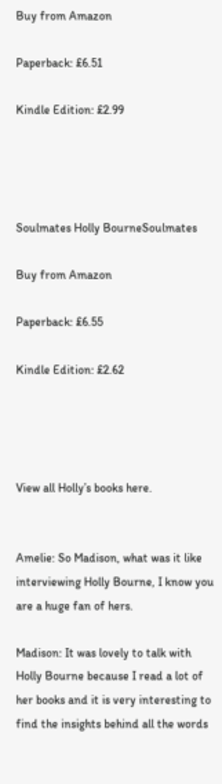Buy from Amazon

Paperback: £6.51

Kindle Edition: £2.99




Soulmates Holly BourneSoulmates

Buy from Amazon

Paperback: £6.55

Kindle Edition: £2.62




View all Holly’s books here.


Amelie: So Madison, what was it like interviewing Holly Bourne, I know you are a huge fan of hers.

Madison: It was lovely to talk with Holly Bourne because I read a lot of her books and it is very interesting to find the insights behind all the words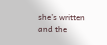she’s written and the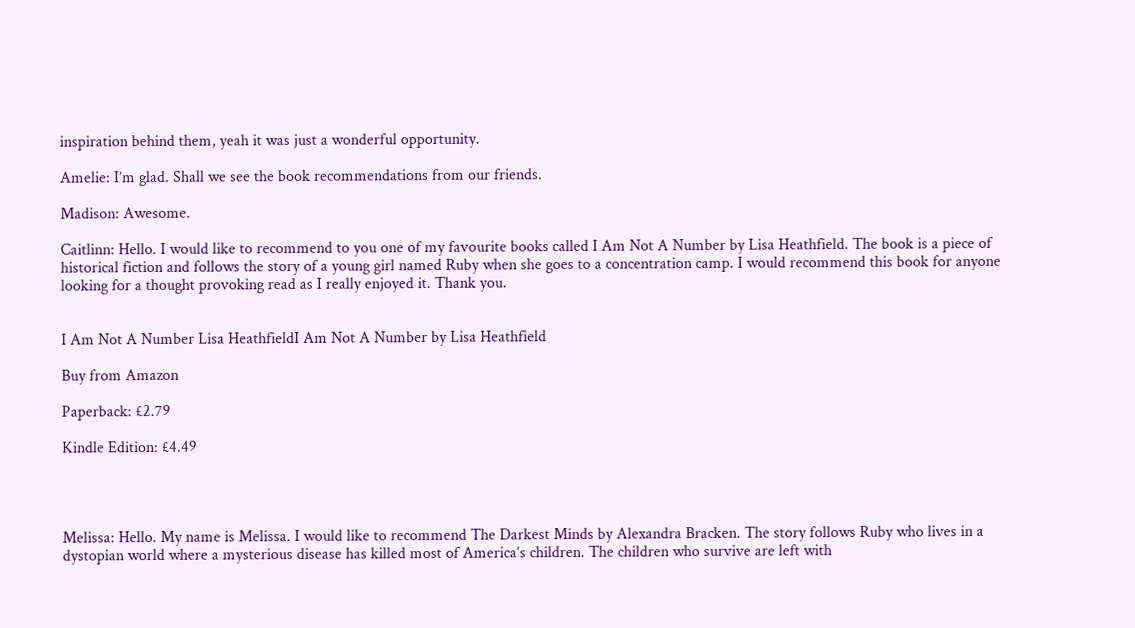inspiration behind them, yeah it was just a wonderful opportunity.

Amelie: I’m glad. Shall we see the book recommendations from our friends.

Madison: Awesome.

Caitlinn: Hello. I would like to recommend to you one of my favourite books called I Am Not A Number by Lisa Heathfield. The book is a piece of historical fiction and follows the story of a young girl named Ruby when she goes to a concentration camp. I would recommend this book for anyone looking for a thought provoking read as I really enjoyed it. Thank you.


I Am Not A Number Lisa HeathfieldI Am Not A Number by Lisa Heathfield

Buy from Amazon

Paperback: £2.79

Kindle Edition: £4.49




Melissa: Hello. My name is Melissa. I would like to recommend The Darkest Minds by Alexandra Bracken. The story follows Ruby who lives in a dystopian world where a mysterious disease has killed most of America’s children. The children who survive are left with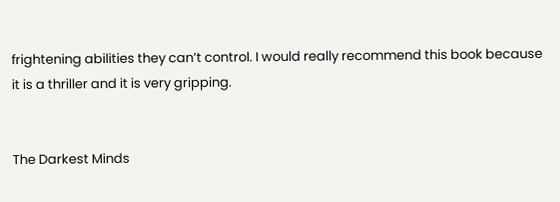frightening abilities they can’t control. I would really recommend this book because it is a thriller and it is very gripping.


The Darkest Minds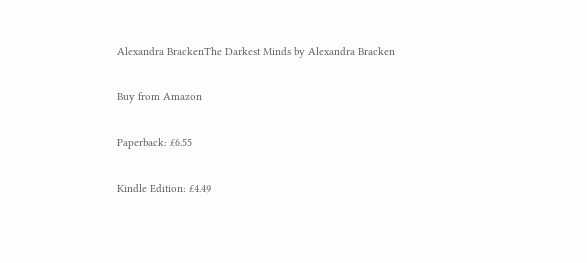Alexandra BrackenThe Darkest Minds by Alexandra Bracken

Buy from Amazon

Paperback: £6.55

Kindle Edition: £4.49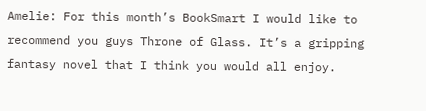Amelie: For this month’s BookSmart I would like to recommend you guys Throne of Glass. It’s a gripping fantasy novel that I think you would all enjoy.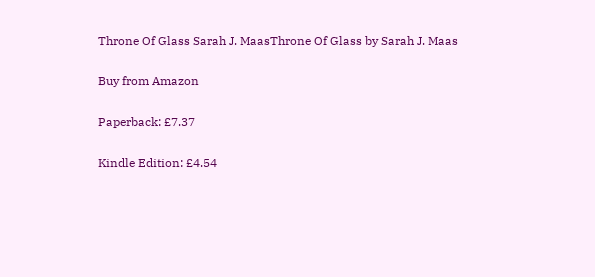Throne Of Glass Sarah J. MaasThrone Of Glass by Sarah J. Maas

Buy from Amazon

Paperback: £7.37

Kindle Edition: £4.54